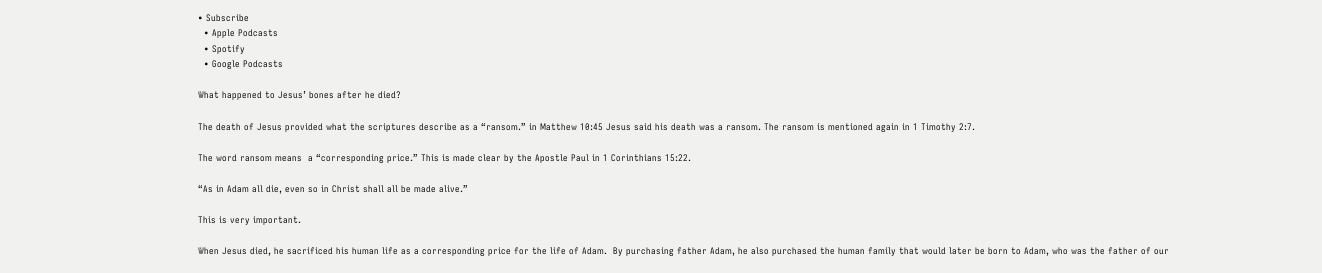• Subscribe
  • Apple Podcasts
  • Spotify
  • Google Podcasts

What happened to Jesus’ bones after he died?

The death of Jesus provided what the scriptures describe as a “ransom.” in Matthew 10:45 Jesus said his death was a ransom. The ransom is mentioned again in 1 Timothy 2:7.

The word ransom means  a “corresponding price.” This is made clear by the Apostle Paul in 1 Corinthians 15:22.

“As in Adam all die, even so in Christ shall all be made alive.”

This is very important.

When Jesus died, he sacrificed his human life as a corresponding price for the life of Adam.  By purchasing father Adam, he also purchased the human family that would later be born to Adam, who was the father of our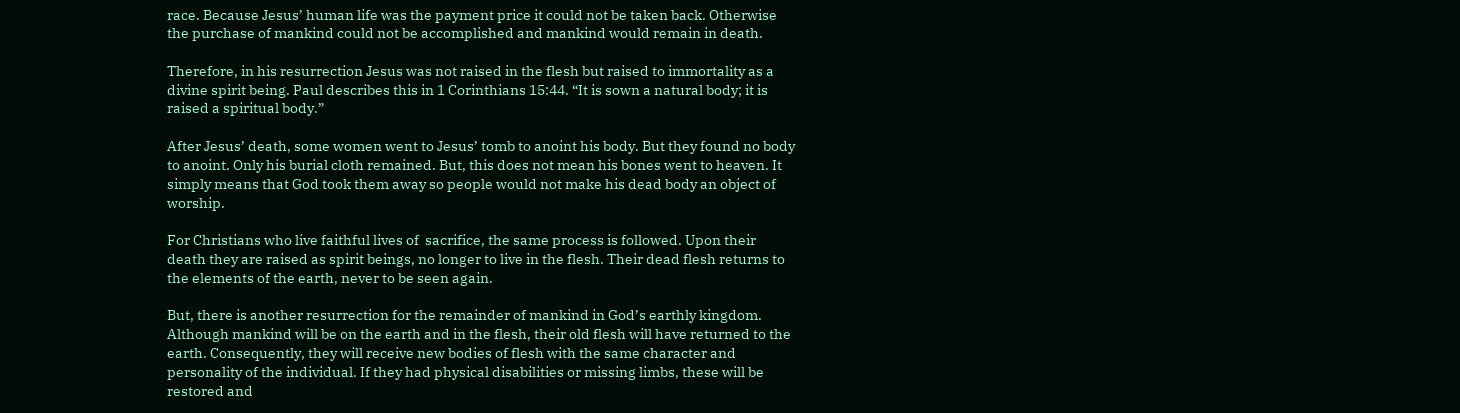race. Because Jesus’ human life was the payment price it could not be taken back. Otherwise the purchase of mankind could not be accomplished and mankind would remain in death.

Therefore, in his resurrection Jesus was not raised in the flesh but raised to immortality as a divine spirit being. Paul describes this in 1 Corinthians 15:44. “It is sown a natural body; it is raised a spiritual body.”

After Jesus’ death, some women went to Jesus’ tomb to anoint his body. But they found no body to anoint. Only his burial cloth remained. But, this does not mean his bones went to heaven. It simply means that God took them away so people would not make his dead body an object of worship.

For Christians who live faithful lives of  sacrifice, the same process is followed. Upon their death they are raised as spirit beings, no longer to live in the flesh. Their dead flesh returns to the elements of the earth, never to be seen again.

But, there is another resurrection for the remainder of mankind in God’s earthly kingdom. Although mankind will be on the earth and in the flesh, their old flesh will have returned to the earth. Consequently, they will receive new bodies of flesh with the same character and personality of the individual. If they had physical disabilities or missing limbs, these will be restored and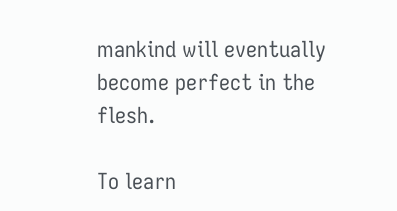mankind will eventually become perfect in the flesh.

To learn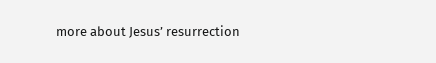more about Jesus’ resurrection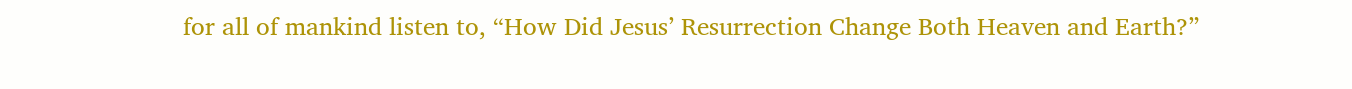for all of mankind listen to, “How Did Jesus’ Resurrection Change Both Heaven and Earth?”